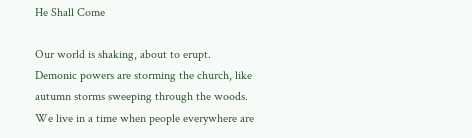He Shall Come

Our world is shaking, about to erupt. Demonic powers are storming the church, like autumn storms sweeping through the woods. We live in a time when people everywhere are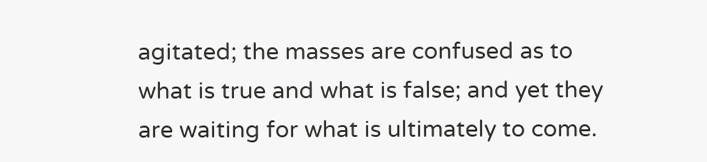agitated; the masses are confused as to what is true and what is false; and yet they are waiting for what is ultimately to come.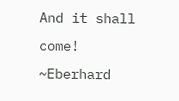And it shall come! ~Eberhard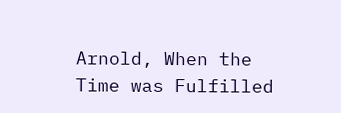Arnold, When the Time was Fulfilled